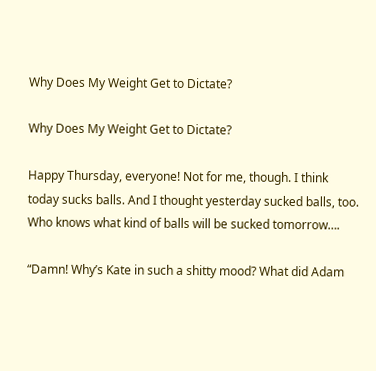Why Does My Weight Get to Dictate?

Why Does My Weight Get to Dictate?

Happy Thursday, everyone! Not for me, though. I think today sucks balls. And I thought yesterday sucked balls, too. Who knows what kind of balls will be sucked tomorrow….

“Damn! Why’s Kate in such a shitty mood? What did Adam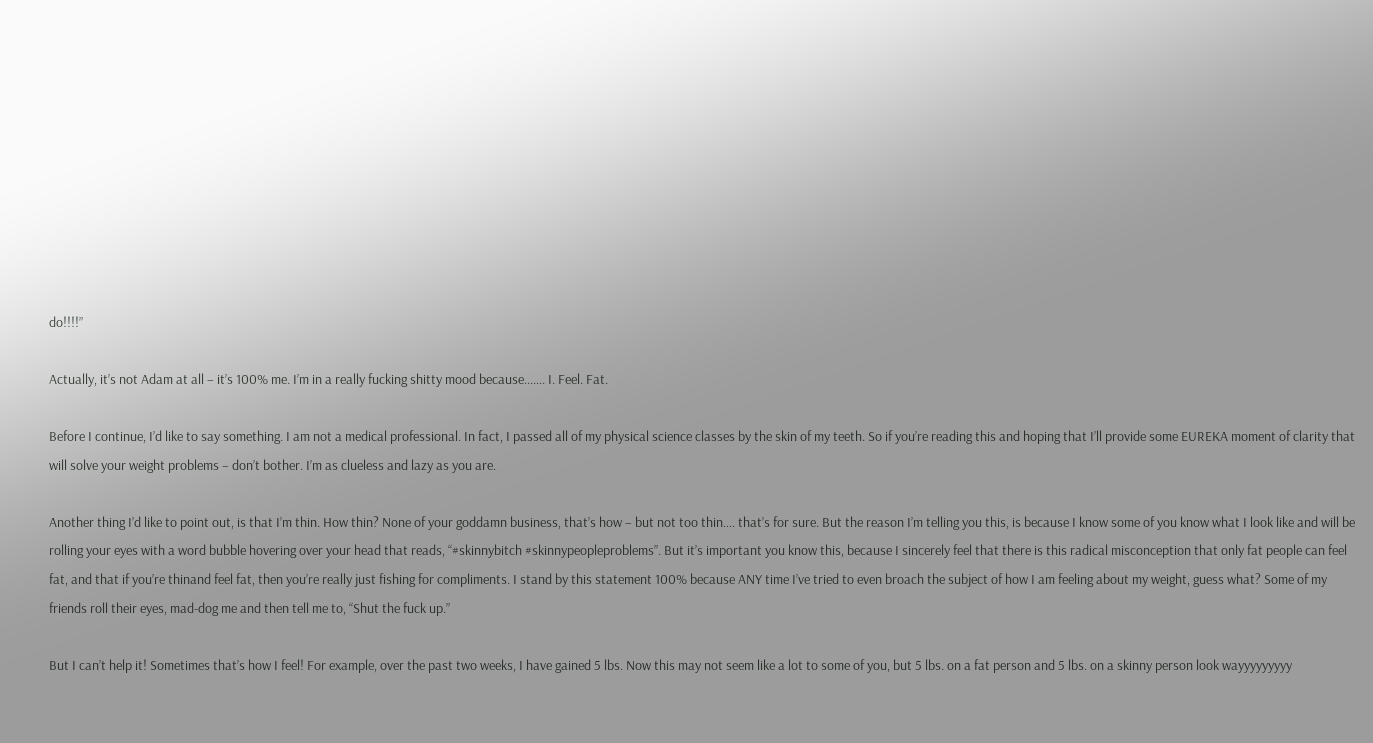do!!!!”

Actually, it’s not Adam at all – it’s 100% me. I’m in a really fucking shitty mood because……. I. Feel. Fat.

Before I continue, I’d like to say something. I am not a medical professional. In fact, I passed all of my physical science classes by the skin of my teeth. So if you’re reading this and hoping that I’ll provide some EUREKA moment of clarity that will solve your weight problems – don’t bother. I’m as clueless and lazy as you are.

Another thing I’d like to point out, is that I’m thin. How thin? None of your goddamn business, that’s how – but not too thin…. that’s for sure. But the reason I’m telling you this, is because I know some of you know what I look like and will be rolling your eyes with a word bubble hovering over your head that reads, “#skinnybitch #skinnypeopleproblems”. But it’s important you know this, because I sincerely feel that there is this radical misconception that only fat people can feel fat, and that if you’re thinand feel fat, then you’re really just fishing for compliments. I stand by this statement 100% because ANY time I’ve tried to even broach the subject of how I am feeling about my weight, guess what? Some of my friends roll their eyes, mad-dog me and then tell me to, “Shut the fuck up.”

But I can’t help it! Sometimes that’s how I feel! For example, over the past two weeks, I have gained 5 lbs. Now this may not seem like a lot to some of you, but 5 lbs. on a fat person and 5 lbs. on a skinny person look wayyyyyyyyy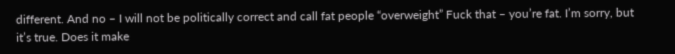different. And no – I will not be politically correct and call fat people “overweight” Fuck that – you’re fat. I’m sorry, but it’s true. Does it make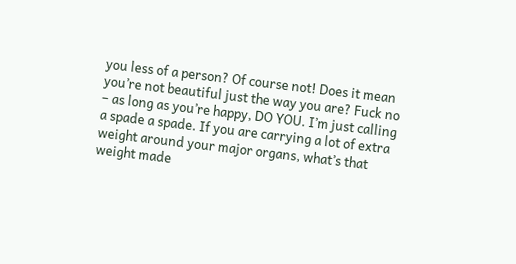you less of a person? Of course not! Does it mean you’re not beautiful just the way you are? Fuck no – as long as you’re happy, DO YOU. I’m just calling a spade a spade. If you are carrying a lot of extra weight around your major organs, what’s that weight made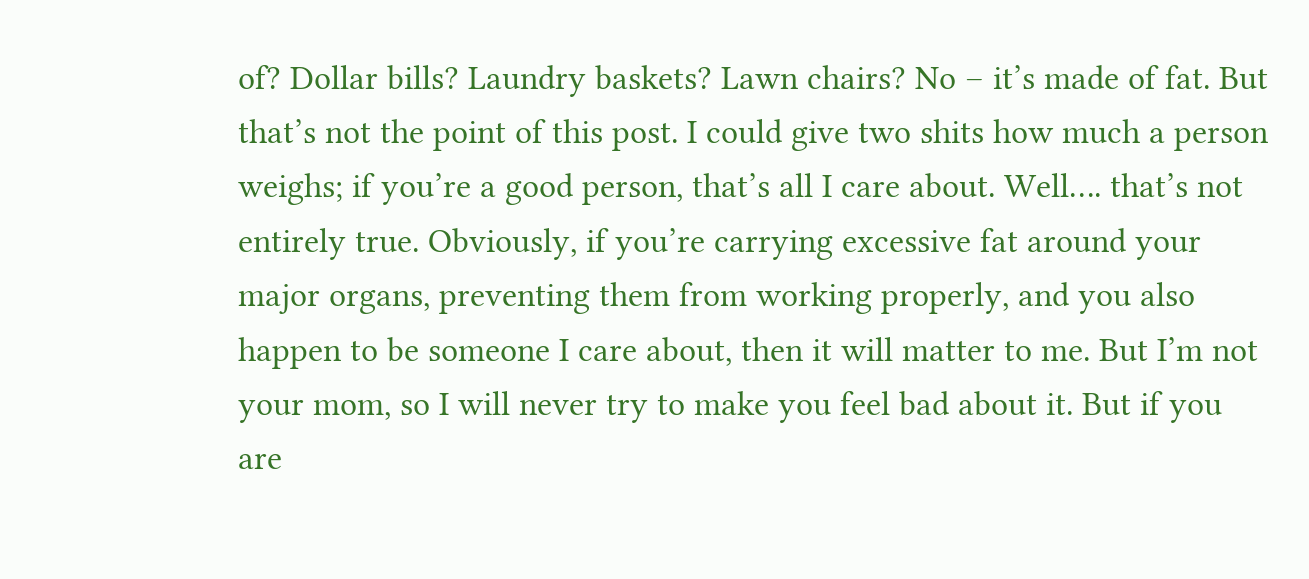of? Dollar bills? Laundry baskets? Lawn chairs? No – it’s made of fat. But that’s not the point of this post. I could give two shits how much a person weighs; if you’re a good person, that’s all I care about. Well…. that’s not entirely true. Obviously, if you’re carrying excessive fat around your major organs, preventing them from working properly, and you also happen to be someone I care about, then it will matter to me. But I’m not your mom, so I will never try to make you feel bad about it. But if you are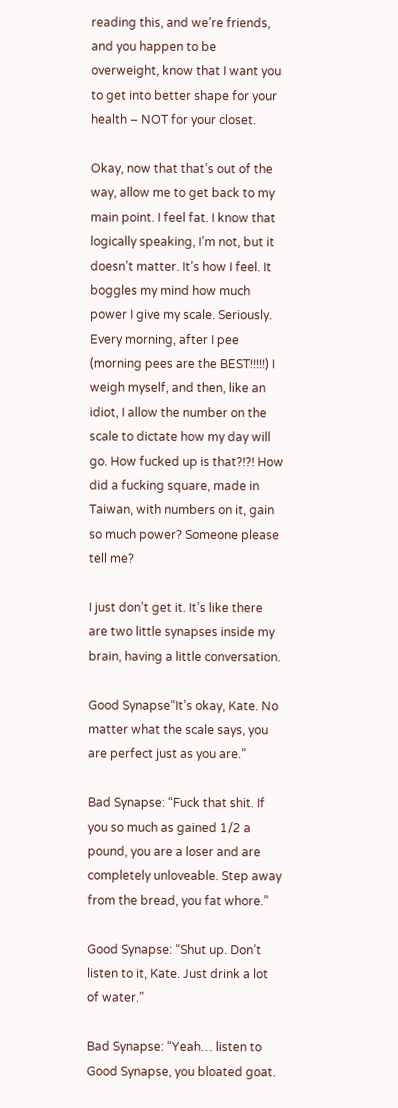reading this, and we’re friends, and you happen to be overweight, know that I want you to get into better shape for your health – NOT for your closet.

Okay, now that that’s out of the way, allow me to get back to my main point. I feel fat. I know that logically speaking, I’m not, but it doesn’t matter. It’s how I feel. It boggles my mind how much power I give my scale. Seriously. Every morning, after I pee (morning pees are the BEST!!!!!) I weigh myself, and then, like an idiot, I allow the number on the scale to dictate how my day will go. How fucked up is that?!?! How did a fucking square, made in Taiwan, with numbers on it, gain so much power? Someone please tell me?

I just don’t get it. It’s like there are two little synapses inside my brain, having a little conversation.

Good Synapse“It’s okay, Kate. No matter what the scale says, you are perfect just as you are.”

Bad Synapse: “Fuck that shit. If you so much as gained 1/2 a pound, you are a loser and are completely unloveable. Step away from the bread, you fat whore.”

Good Synapse: “Shut up. Don’t listen to it, Kate. Just drink a lot of water.”

Bad Synapse: “Yeah… listen to Good Synapse, you bloated goat.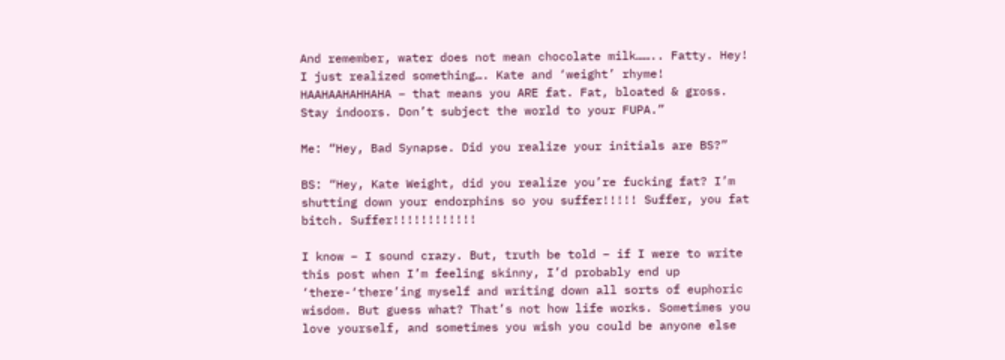And remember, water does not mean chocolate milk…….. Fatty. Hey! I just realized something…. Kate and ‘weight’ rhyme! HAAHAAHAHHAHA – that means you ARE fat. Fat, bloated & gross. Stay indoors. Don’t subject the world to your FUPA.”

Me: “Hey, Bad Synapse. Did you realize your initials are BS?”

BS: “Hey, Kate Weight, did you realize you’re fucking fat? I’m shutting down your endorphins so you suffer!!!!! Suffer, you fat bitch. Suffer!!!!!!!!!!!!

I know – I sound crazy. But, truth be told – if I were to write this post when I’m feeling skinny, I’d probably end up ‘there-‘there’ing myself and writing down all sorts of euphoric wisdom. But guess what? That’s not how life works. Sometimes you love yourself, and sometimes you wish you could be anyone else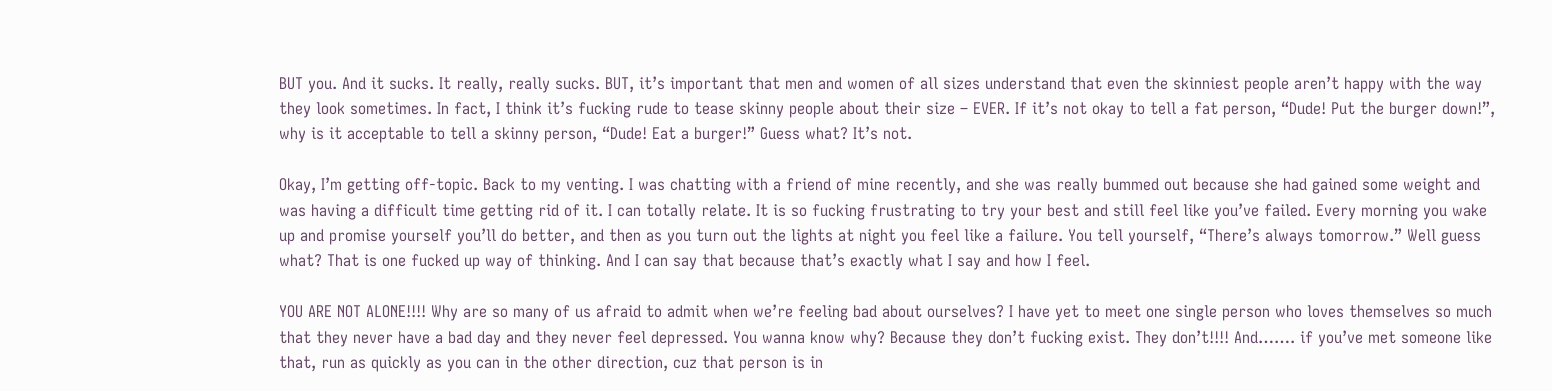BUT you. And it sucks. It really, really sucks. BUT, it’s important that men and women of all sizes understand that even the skinniest people aren’t happy with the way they look sometimes. In fact, I think it’s fucking rude to tease skinny people about their size – EVER. If it’s not okay to tell a fat person, “Dude! Put the burger down!”, why is it acceptable to tell a skinny person, “Dude! Eat a burger!” Guess what? It’s not.

Okay, I’m getting off-topic. Back to my venting. I was chatting with a friend of mine recently, and she was really bummed out because she had gained some weight and was having a difficult time getting rid of it. I can totally relate. It is so fucking frustrating to try your best and still feel like you’ve failed. Every morning you wake up and promise yourself you’ll do better, and then as you turn out the lights at night you feel like a failure. You tell yourself, “There’s always tomorrow.” Well guess what? That is one fucked up way of thinking. And I can say that because that’s exactly what I say and how I feel.

YOU ARE NOT ALONE!!!! Why are so many of us afraid to admit when we’re feeling bad about ourselves? I have yet to meet one single person who loves themselves so much that they never have a bad day and they never feel depressed. You wanna know why? Because they don’t fucking exist. They don’t!!!! And……. if you’ve met someone like that, run as quickly as you can in the other direction, cuz that person is in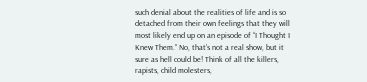such denial about the realities of life and is so detached from their own feelings that they will most likely end up on an episode of “I Thought I Knew Them.” No, that’s not a real show, but it sure as hell could be! Think of all the killers, rapists, child molesters,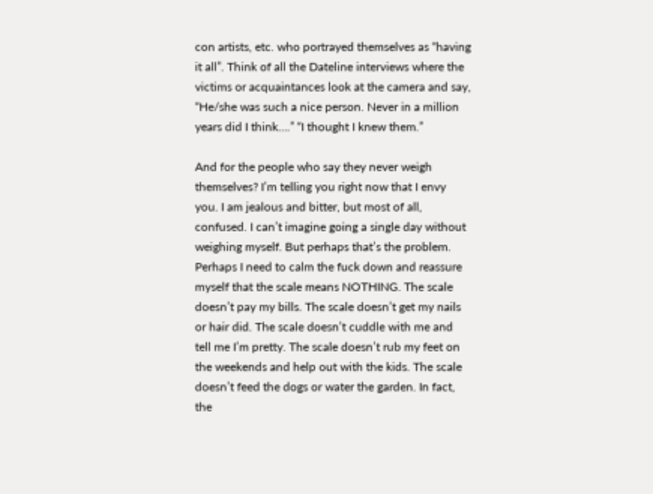con artists, etc. who portrayed themselves as “having it all”. Think of all the Dateline interviews where the victims or acquaintances look at the camera and say, “He/she was such a nice person. Never in a million years did I think….” “I thought I knew them.”

And for the people who say they never weigh themselves? I’m telling you right now that I envy you. I am jealous and bitter, but most of all, confused. I can’t imagine going a single day without weighing myself. But perhaps that’s the problem. Perhaps I need to calm the fuck down and reassure myself that the scale means NOTHING. The scale doesn’t pay my bills. The scale doesn’t get my nails or hair did. The scale doesn’t cuddle with me and tell me I’m pretty. The scale doesn’t rub my feet on the weekends and help out with the kids. The scale doesn’t feed the dogs or water the garden. In fact, the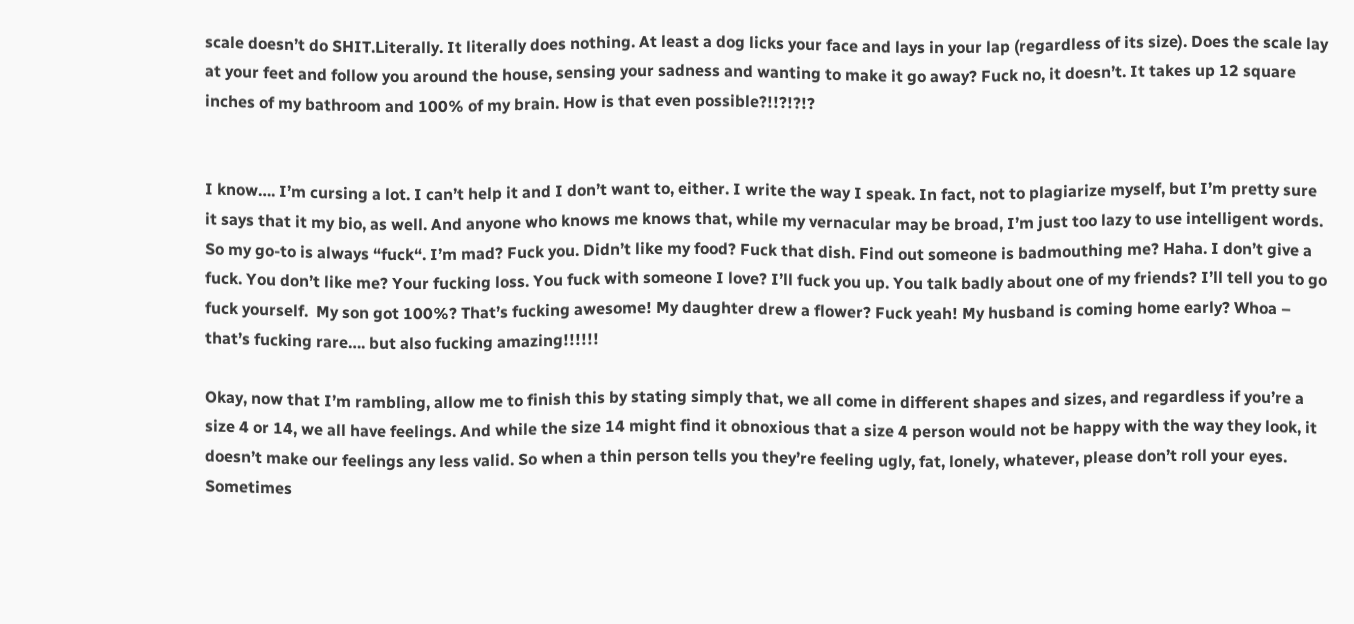scale doesn’t do SHIT.Literally. It literally does nothing. At least a dog licks your face and lays in your lap (regardless of its size). Does the scale lay at your feet and follow you around the house, sensing your sadness and wanting to make it go away? Fuck no, it doesn’t. It takes up 12 square inches of my bathroom and 100% of my brain. How is that even possible?!!?!?!?


I know…. I’m cursing a lot. I can’t help it and I don’t want to, either. I write the way I speak. In fact, not to plagiarize myself, but I’m pretty sure it says that it my bio, as well. And anyone who knows me knows that, while my vernacular may be broad, I’m just too lazy to use intelligent words. So my go-to is always “fuck“. I’m mad? Fuck you. Didn’t like my food? Fuck that dish. Find out someone is badmouthing me? Haha. I don’t give a fuck. You don’t like me? Your fucking loss. You fuck with someone I love? I’ll fuck you up. You talk badly about one of my friends? I’ll tell you to go fuck yourself.  My son got 100%? That’s fucking awesome! My daughter drew a flower? Fuck yeah! My husband is coming home early? Whoa – that’s fucking rare…. but also fucking amazing!!!!!!

Okay, now that I’m rambling, allow me to finish this by stating simply that, we all come in different shapes and sizes, and regardless if you’re a size 4 or 14, we all have feelings. And while the size 14 might find it obnoxious that a size 4 person would not be happy with the way they look, it doesn’t make our feelings any less valid. So when a thin person tells you they’re feeling ugly, fat, lonely, whatever, please don’t roll your eyes. Sometimes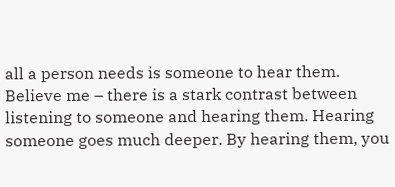all a person needs is someone to hear them. Believe me – there is a stark contrast between listening to someone and hearing them. Hearing someone goes much deeper. By hearing them, you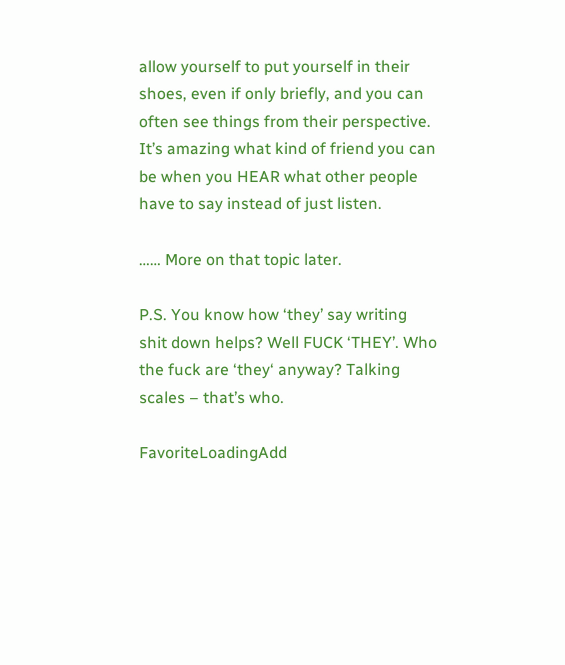allow yourself to put yourself in their shoes, even if only briefly, and you can often see things from their perspective. It’s amazing what kind of friend you can be when you HEAR what other people have to say instead of just listen.

…… More on that topic later.

P.S. You know how ‘they’ say writing shit down helps? Well FUCK ‘THEY’. Who the fuck are ‘they‘ anyway? Talking scales – that’s who.

FavoriteLoadingAdd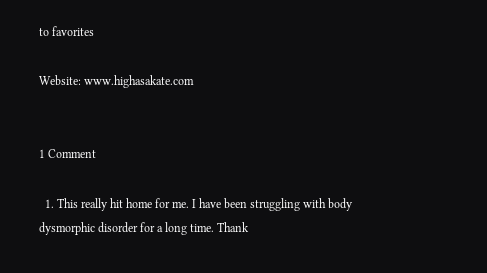to favorites

Website: www.highasakate.com


1 Comment

  1. This really hit home for me. I have been struggling with body dysmorphic disorder for a long time. Thank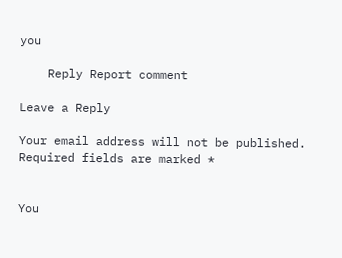you

    Reply Report comment

Leave a Reply

Your email address will not be published. Required fields are marked *


You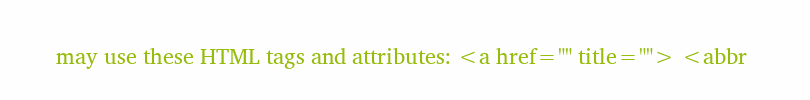may use these HTML tags and attributes: <a href="" title=""> <abbr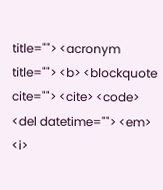title=""> <acronym title=""> <b> <blockquote cite=""> <cite> <code> <del datetime=""> <em> <i>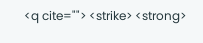<q cite=""> <strike> <strong>